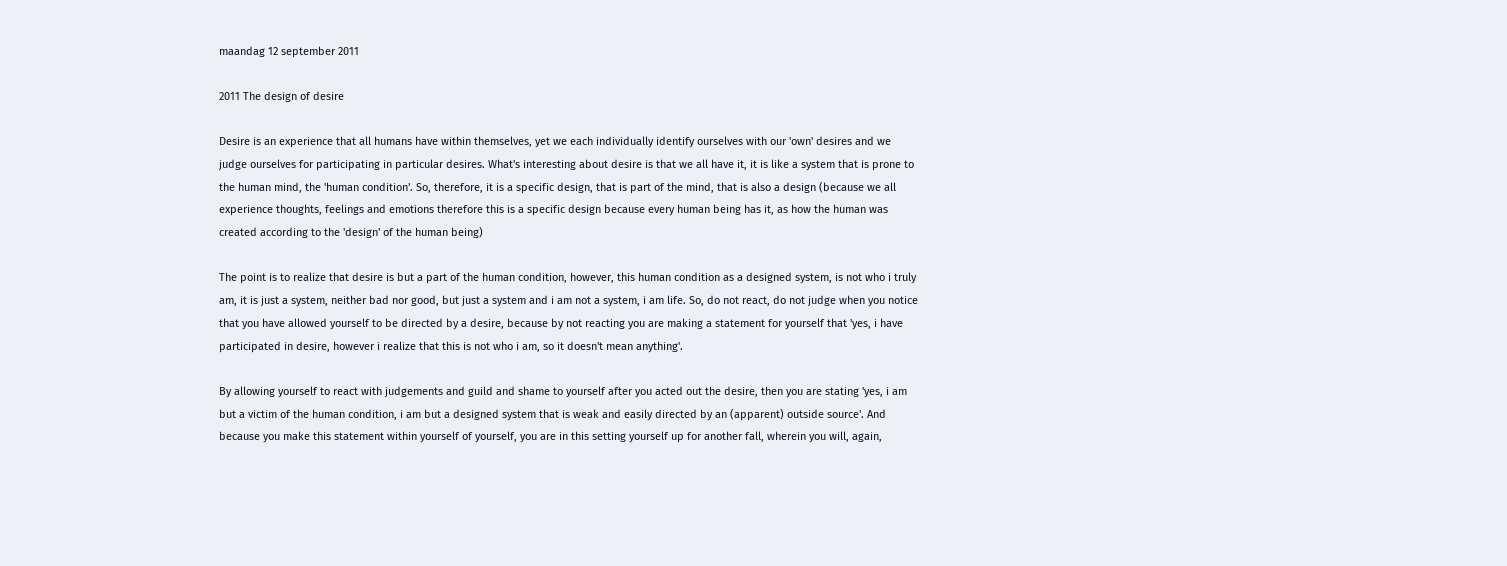maandag 12 september 2011

2011 The design of desire

Desire is an experience that all humans have within themselves, yet we each individually identify ourselves with our 'own' desires and we judge ourselves for participating in particular desires. What's interesting about desire is that we all have it, it is like a system that is prone to the human mind, the 'human condition'. So, therefore, it is a specific design, that is part of the mind, that is also a design (because we all experience thoughts, feelings and emotions therefore this is a specific design because every human being has it, as how the human was created according to the 'design' of the human being)

The point is to realize that desire is but a part of the human condition, however, this human condition as a designed system, is not who i truly am, it is just a system, neither bad nor good, but just a system and i am not a system, i am life. So, do not react, do not judge when you notice that you have allowed yourself to be directed by a desire, because by not reacting you are making a statement for yourself that 'yes, i have participated in desire, however i realize that this is not who i am, so it doesn't mean anything'.

By allowing yourself to react with judgements and guild and shame to yourself after you acted out the desire, then you are stating 'yes, i am but a victim of the human condition, i am but a designed system that is weak and easily directed by an (apparent) outside source'. And because you make this statement within yourself of yourself, you are in this setting yourself up for another fall, wherein you will, again,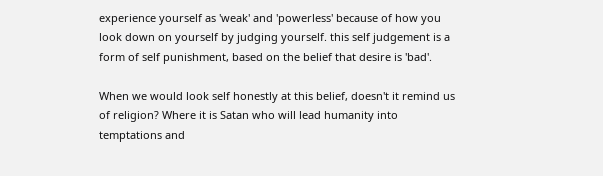experience yourself as 'weak' and 'powerless' because of how you look down on yourself by judging yourself. this self judgement is a form of self punishment, based on the belief that desire is 'bad'.

When we would look self honestly at this belief, doesn't it remind us of religion? Where it is Satan who will lead humanity into temptations and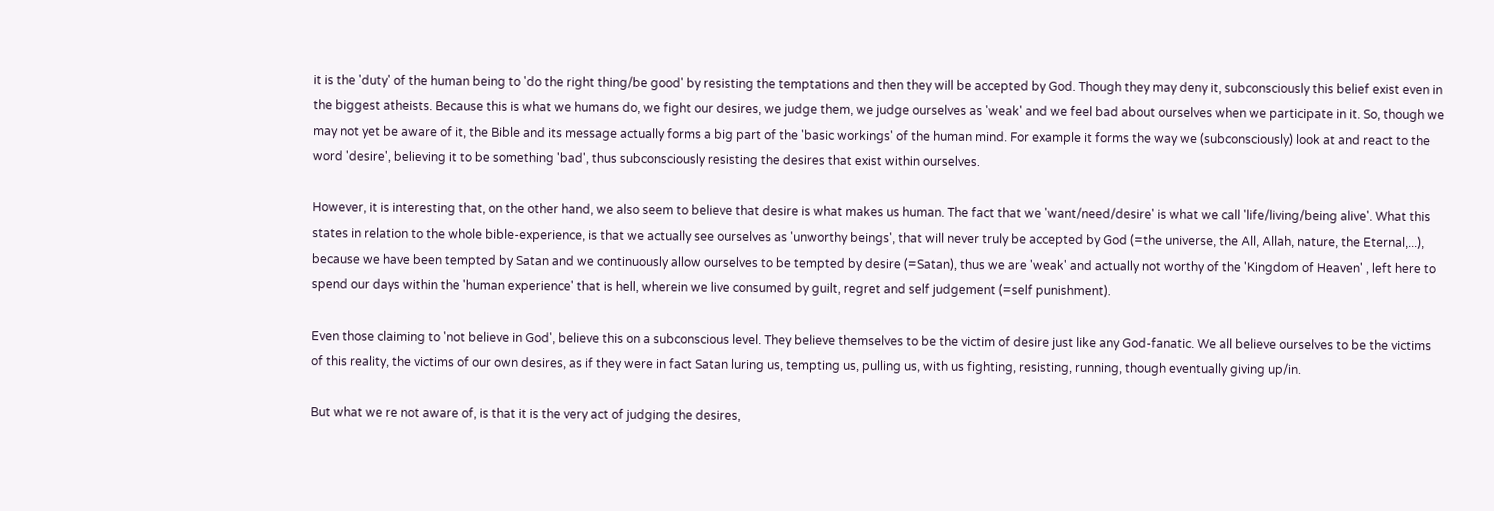it is the 'duty' of the human being to 'do the right thing/be good' by resisting the temptations and then they will be accepted by God. Though they may deny it, subconsciously this belief exist even in the biggest atheists. Because this is what we humans do, we fight our desires, we judge them, we judge ourselves as 'weak' and we feel bad about ourselves when we participate in it. So, though we may not yet be aware of it, the Bible and its message actually forms a big part of the 'basic workings' of the human mind. For example it forms the way we (subconsciously) look at and react to the word 'desire', believing it to be something 'bad', thus subconsciously resisting the desires that exist within ourselves.

However, it is interesting that, on the other hand, we also seem to believe that desire is what makes us human. The fact that we 'want/need/desire' is what we call 'life/living/being alive'. What this states in relation to the whole bible-experience, is that we actually see ourselves as 'unworthy beings', that will never truly be accepted by God (=the universe, the All, Allah, nature, the Eternal,...), because we have been tempted by Satan and we continuously allow ourselves to be tempted by desire (=Satan), thus we are 'weak' and actually not worthy of the 'Kingdom of Heaven' , left here to spend our days within the 'human experience' that is hell, wherein we live consumed by guilt, regret and self judgement (=self punishment).

Even those claiming to 'not believe in God', believe this on a subconscious level. They believe themselves to be the victim of desire just like any God-fanatic. We all believe ourselves to be the victims of this reality, the victims of our own desires, as if they were in fact Satan luring us, tempting us, pulling us, with us fighting, resisting, running, though eventually giving up/in.

But what we re not aware of, is that it is the very act of judging the desires,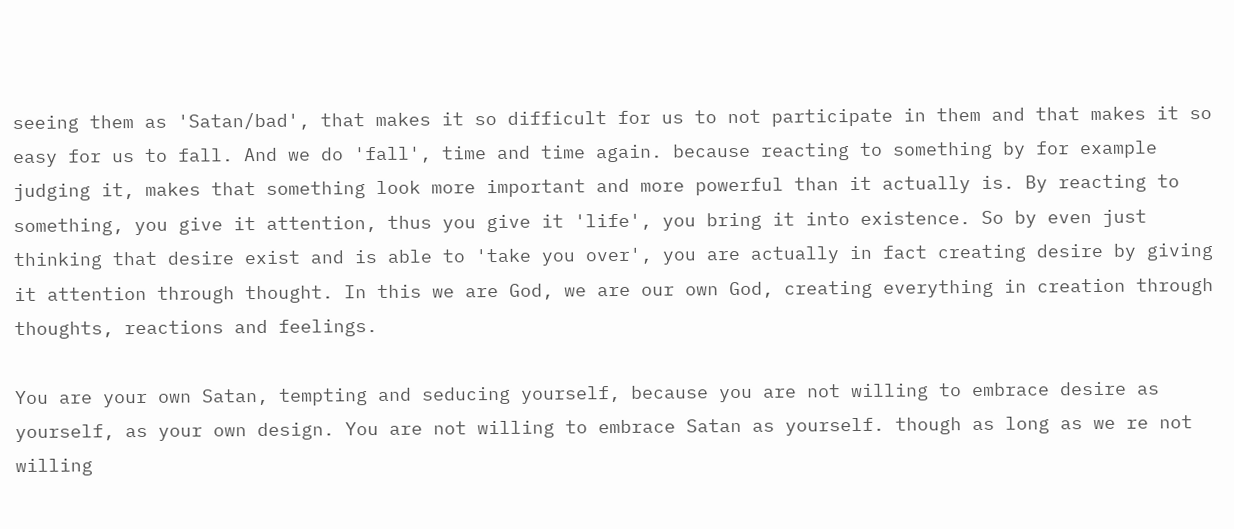seeing them as 'Satan/bad', that makes it so difficult for us to not participate in them and that makes it so easy for us to fall. And we do 'fall', time and time again. because reacting to something by for example judging it, makes that something look more important and more powerful than it actually is. By reacting to something, you give it attention, thus you give it 'life', you bring it into existence. So by even just thinking that desire exist and is able to 'take you over', you are actually in fact creating desire by giving it attention through thought. In this we are God, we are our own God, creating everything in creation through thoughts, reactions and feelings.

You are your own Satan, tempting and seducing yourself, because you are not willing to embrace desire as yourself, as your own design. You are not willing to embrace Satan as yourself. though as long as we re not willing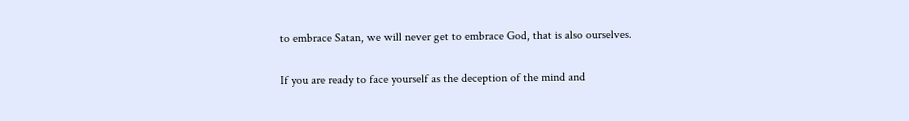to embrace Satan, we will never get to embrace God, that is also ourselves.

If you are ready to face yourself as the deception of the mind and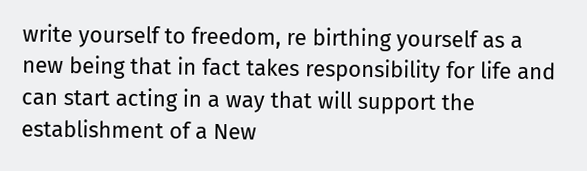write yourself to freedom, re birthing yourself as a new being that in fact takes responsibility for life and can start acting in a way that will support the establishment of a New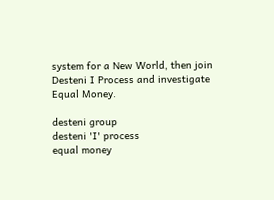system for a New World, then join Desteni I Process and investigate Equal Money.

desteni group
desteni 'I' process
equal money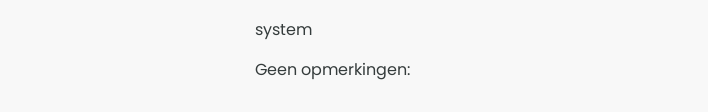system

Geen opmerkingen: